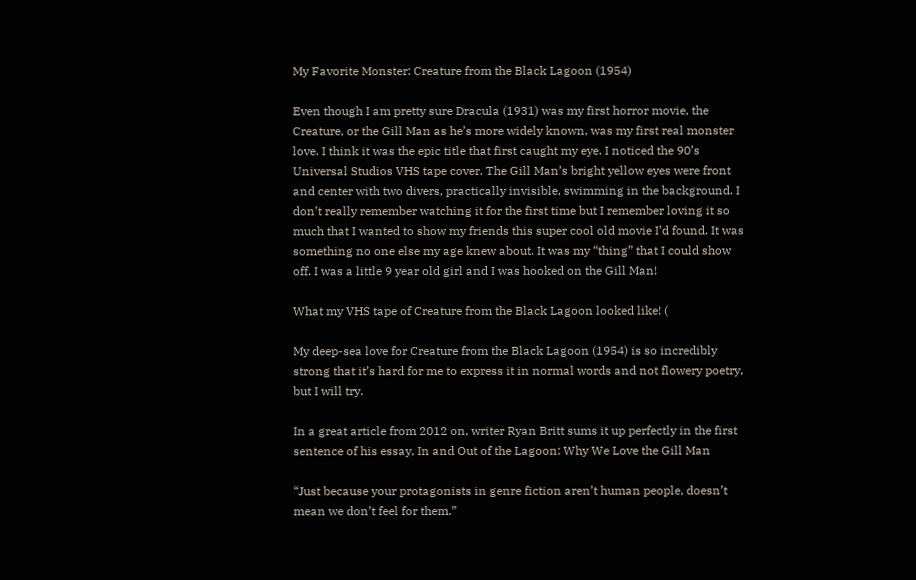My Favorite Monster: Creature from the Black Lagoon (1954)

Even though I am pretty sure Dracula (1931) was my first horror movie, the Creature, or the Gill Man as he’s more widely known, was my first real monster love. I think it was the epic title that first caught my eye. I noticed the 90’s Universal Studios VHS tape cover. The Gill Man’s bright yellow eyes were front and center with two divers, practically invisible, swimming in the background. I don’t really remember watching it for the first time but I remember loving it so much that I wanted to show my friends this super cool old movie I’d found. It was something no one else my age knew about. It was my “thing” that I could show off. I was a little 9 year old girl and I was hooked on the Gill Man!

What my VHS tape of Creature from the Black Lagoon looked like! (

My deep-sea love for Creature from the Black Lagoon (1954) is so incredibly strong that it’s hard for me to express it in normal words and not flowery poetry, but I will try.

In a great article from 2012 on, writer Ryan Britt sums it up perfectly in the first sentence of his essay, In and Out of the Lagoon: Why We Love the Gill Man

“Just because your protagonists in genre fiction aren’t human people, doesn’t mean we don’t feel for them.”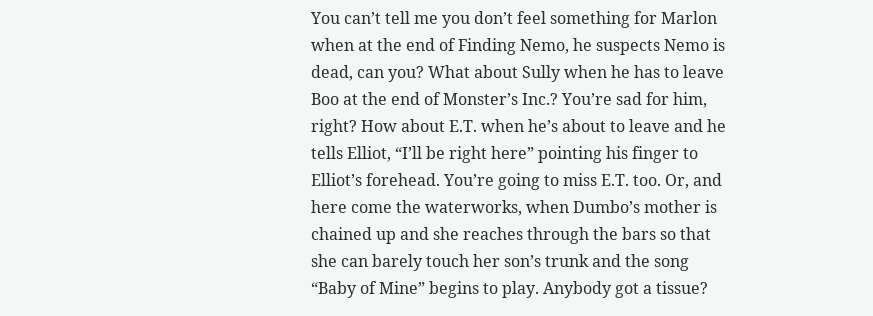You can’t tell me you don’t feel something for Marlon when at the end of Finding Nemo, he suspects Nemo is dead, can you? What about Sully when he has to leave Boo at the end of Monster’s Inc.? You’re sad for him, right? How about E.T. when he’s about to leave and he tells Elliot, “I’ll be right here” pointing his finger to Elliot’s forehead. You’re going to miss E.T. too. Or, and here come the waterworks, when Dumbo’s mother is chained up and she reaches through the bars so that she can barely touch her son’s trunk and the song “Baby of Mine” begins to play. Anybody got a tissue?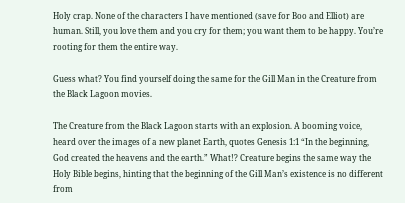Holy crap. None of the characters I have mentioned (save for Boo and Elliot) are human. Still, you love them and you cry for them; you want them to be happy. You’re rooting for them the entire way.

Guess what? You find yourself doing the same for the Gill Man in the Creature from the Black Lagoon movies.

The Creature from the Black Lagoon starts with an explosion. A booming voice, heard over the images of a new planet Earth, quotes Genesis 1:1 “In the beginning, God created the heavens and the earth.” What!? Creature begins the same way the Holy Bible begins, hinting that the beginning of the Gill Man’s existence is no different from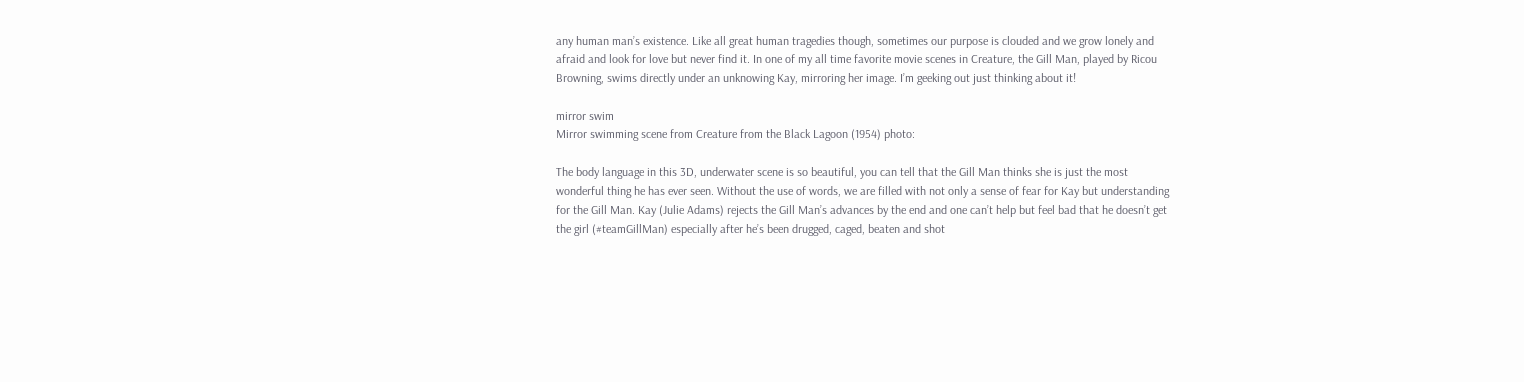any human man’s existence. Like all great human tragedies though, sometimes our purpose is clouded and we grow lonely and afraid and look for love but never find it. In one of my all time favorite movie scenes in Creature, the Gill Man, played by Ricou Browning, swims directly under an unknowing Kay, mirroring her image. I’m geeking out just thinking about it!

mirror swim
Mirror swimming scene from Creature from the Black Lagoon (1954) photo:

The body language in this 3D, underwater scene is so beautiful, you can tell that the Gill Man thinks she is just the most wonderful thing he has ever seen. Without the use of words, we are filled with not only a sense of fear for Kay but understanding for the Gill Man. Kay (Julie Adams) rejects the Gill Man’s advances by the end and one can’t help but feel bad that he doesn’t get the girl (#teamGillMan) especially after he’s been drugged, caged, beaten and shot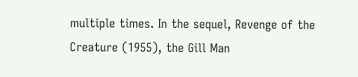multiple times. In the sequel, Revenge of the Creature (1955), the Gill Man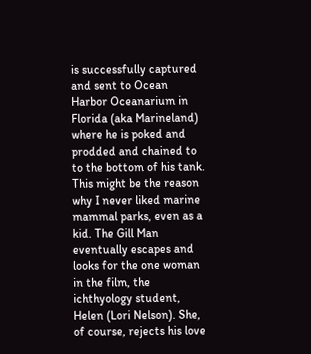is successfully captured and sent to Ocean Harbor Oceanarium in Florida (aka Marineland) where he is poked and prodded and chained to to the bottom of his tank. This might be the reason why I never liked marine mammal parks, even as a kid. The Gill Man eventually escapes and looks for the one woman in the film, the ichthyology student, Helen (Lori Nelson). She, of course, rejects his love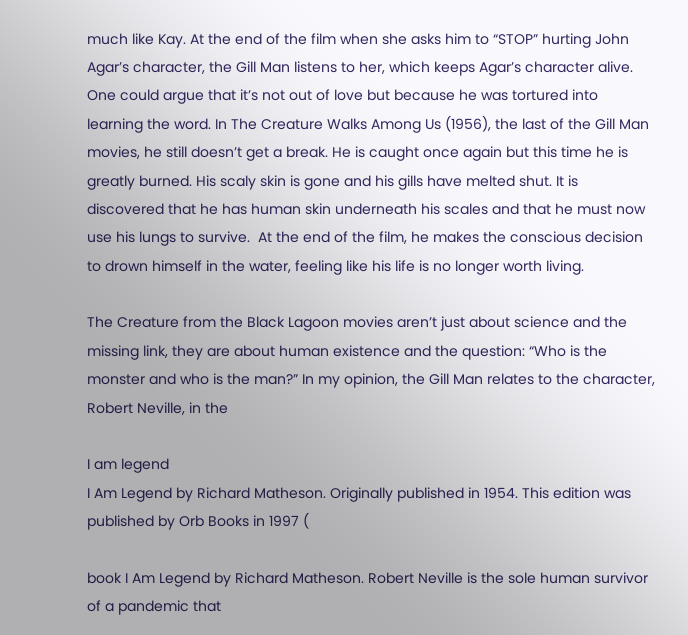much like Kay. At the end of the film when she asks him to “STOP” hurting John Agar’s character, the Gill Man listens to her, which keeps Agar’s character alive. One could argue that it’s not out of love but because he was tortured into learning the word. In The Creature Walks Among Us (1956), the last of the Gill Man movies, he still doesn’t get a break. He is caught once again but this time he is greatly burned. His scaly skin is gone and his gills have melted shut. It is discovered that he has human skin underneath his scales and that he must now use his lungs to survive.  At the end of the film, he makes the conscious decision to drown himself in the water, feeling like his life is no longer worth living.

The Creature from the Black Lagoon movies aren’t just about science and the missing link, they are about human existence and the question: “Who is the monster and who is the man?” In my opinion, the Gill Man relates to the character, Robert Neville, in the

I am legend
I Am Legend by Richard Matheson. Originally published in 1954. This edition was published by Orb Books in 1997 (

book I Am Legend by Richard Matheson. Robert Neville is the sole human survivor of a pandemic that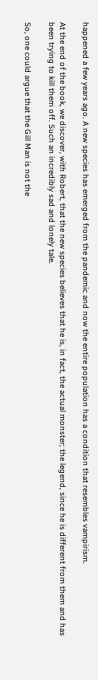happened a few years ago. A new species has emerged from the pandemic and now the entire population has a condition that resembles vampirism.

At the end of the book, we discover, with Robert, that the new species believes that he is, in fact, the actual monster; the legend, since he is different from them and has been trying to kill them off. Such an incredibly sad and lonely tale.

So, one could argue that the Gill Man is not the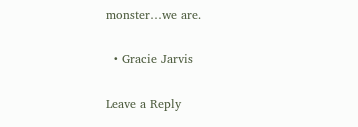monster…we are.

  • Gracie Jarvis

Leave a Reply